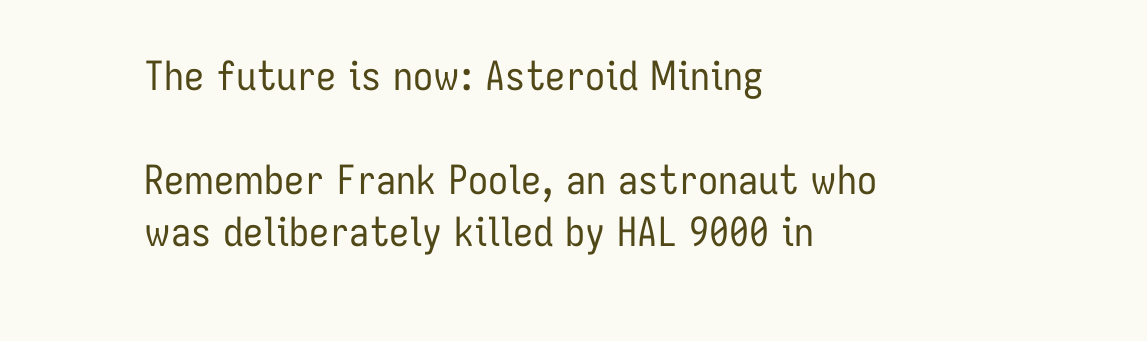The future is now: Asteroid Mining

Remember Frank Poole, an astronaut who was deliberately killed by HAL 9000 in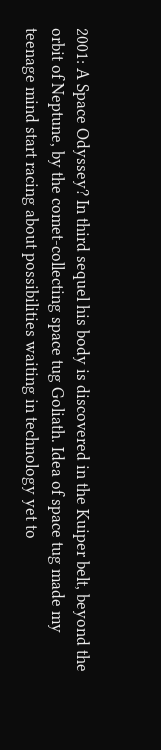2001: A Space Odyssey? In third sequel his body is discovered in the Kuiper belt, beyond the orbit of Neptune, by the comet-collecting space tug Goliath. Idea of space tug made my teenage mind start racing about possibilities waiting in technology yet to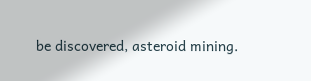be discovered, asteroid mining.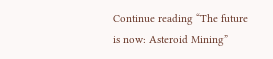Continue reading “The future is now: Asteroid Mining”